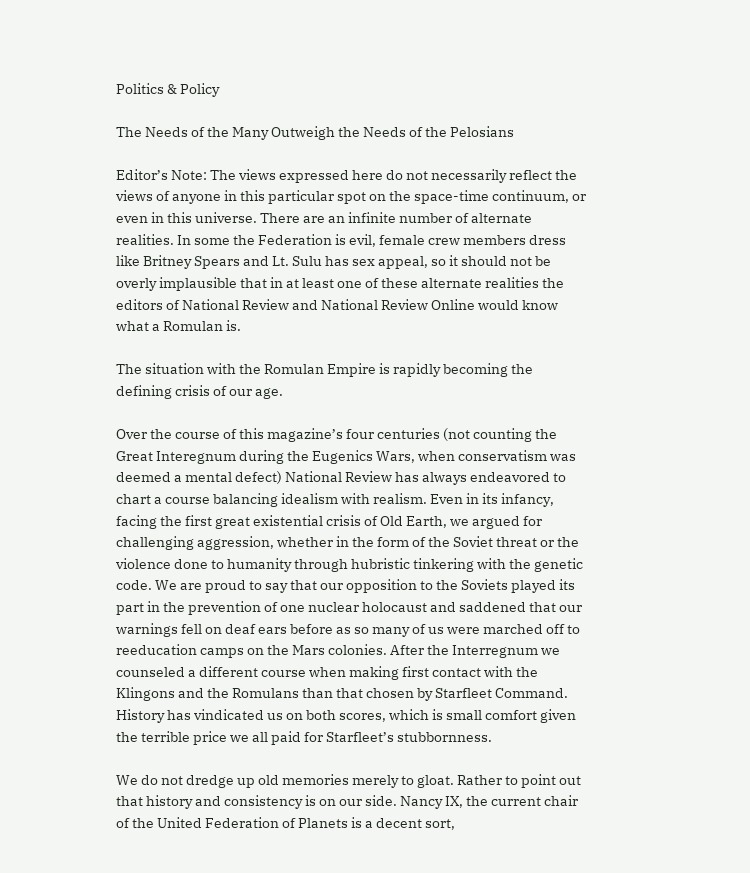Politics & Policy

The Needs of the Many Outweigh the Needs of the Pelosians

Editor’s Note: The views expressed here do not necessarily reflect the views of anyone in this particular spot on the space-time continuum, or even in this universe. There are an infinite number of alternate realities. In some the Federation is evil, female crew members dress like Britney Spears and Lt. Sulu has sex appeal, so it should not be overly implausible that in at least one of these alternate realities the editors of National Review and National Review Online would know what a Romulan is.

The situation with the Romulan Empire is rapidly becoming the defining crisis of our age.

Over the course of this magazine’s four centuries (not counting the Great Interegnum during the Eugenics Wars, when conservatism was deemed a mental defect) National Review has always endeavored to chart a course balancing idealism with realism. Even in its infancy, facing the first great existential crisis of Old Earth, we argued for challenging aggression, whether in the form of the Soviet threat or the violence done to humanity through hubristic tinkering with the genetic code. We are proud to say that our opposition to the Soviets played its part in the prevention of one nuclear holocaust and saddened that our warnings fell on deaf ears before as so many of us were marched off to reeducation camps on the Mars colonies. After the Interregnum we counseled a different course when making first contact with the Klingons and the Romulans than that chosen by Starfleet Command. History has vindicated us on both scores, which is small comfort given the terrible price we all paid for Starfleet’s stubbornness.

We do not dredge up old memories merely to gloat. Rather to point out that history and consistency is on our side. Nancy IX, the current chair of the United Federation of Planets is a decent sort,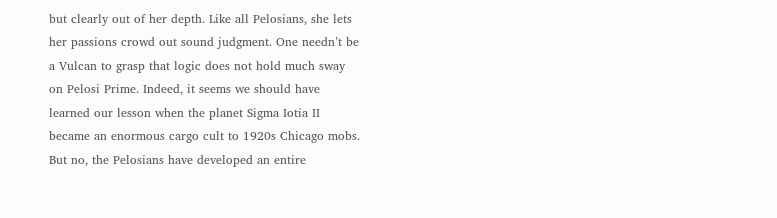but clearly out of her depth. Like all Pelosians, she lets her passions crowd out sound judgment. One needn’t be a Vulcan to grasp that logic does not hold much sway on Pelosi Prime. Indeed, it seems we should have learned our lesson when the planet Sigma Iotia II became an enormous cargo cult to 1920s Chicago mobs. But no, the Pelosians have developed an entire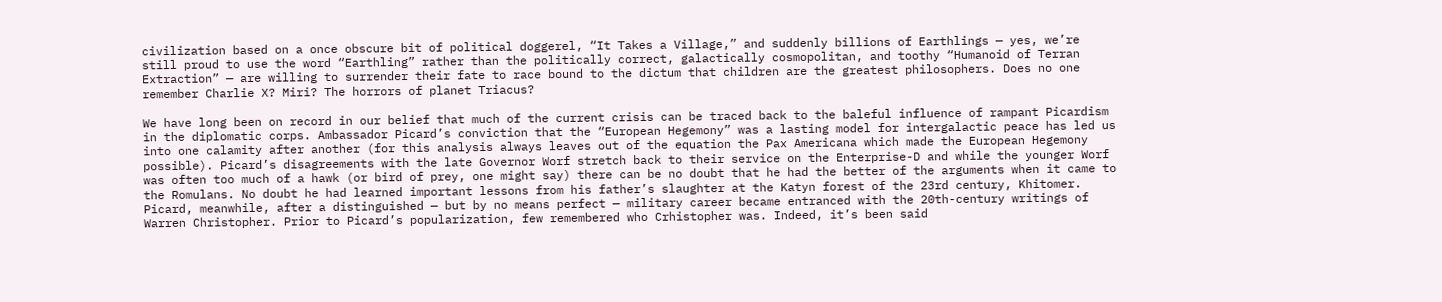civilization based on a once obscure bit of political doggerel, “It Takes a Village,” and suddenly billions of Earthlings — yes, we’re still proud to use the word “Earthling” rather than the politically correct, galactically cosmopolitan, and toothy “Humanoid of Terran Extraction” — are willing to surrender their fate to race bound to the dictum that children are the greatest philosophers. Does no one remember Charlie X? Miri? The horrors of planet Triacus?

We have long been on record in our belief that much of the current crisis can be traced back to the baleful influence of rampant Picardism in the diplomatic corps. Ambassador Picard’s conviction that the “European Hegemony” was a lasting model for intergalactic peace has led us into one calamity after another (for this analysis always leaves out of the equation the Pax Americana which made the European Hegemony possible). Picard’s disagreements with the late Governor Worf stretch back to their service on the Enterprise-D and while the younger Worf was often too much of a hawk (or bird of prey, one might say) there can be no doubt that he had the better of the arguments when it came to the Romulans. No doubt he had learned important lessons from his father’s slaughter at the Katyn forest of the 23rd century, Khitomer. Picard, meanwhile, after a distinguished — but by no means perfect — military career became entranced with the 20th-century writings of Warren Christopher. Prior to Picard’s popularization, few remembered who Crhistopher was. Indeed, it’s been said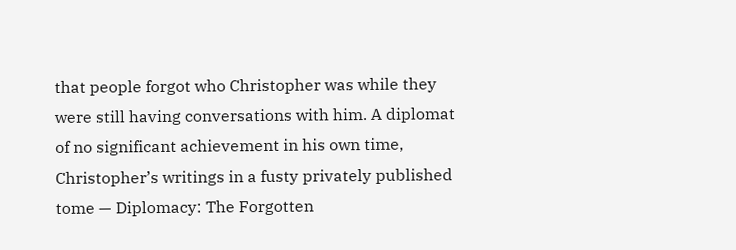that people forgot who Christopher was while they were still having conversations with him. A diplomat of no significant achievement in his own time, Christopher’s writings in a fusty privately published tome — Diplomacy: The Forgotten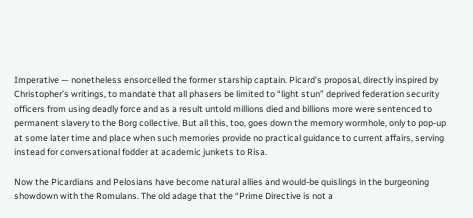Imperative — nonetheless ensorcelled the former starship captain. Picard’s proposal, directly inspired by Christopher’s writings, to mandate that all phasers be limited to “light stun” deprived federation security officers from using deadly force and as a result untold millions died and billions more were sentenced to permanent slavery to the Borg collective. But all this, too, goes down the memory wormhole, only to pop-up at some later time and place when such memories provide no practical guidance to current affairs, serving instead for conversational fodder at academic junkets to Risa.

Now the Picardians and Pelosians have become natural allies and would-be quislings in the burgeoning showdown with the Romulans. The old adage that the “Prime Directive is not a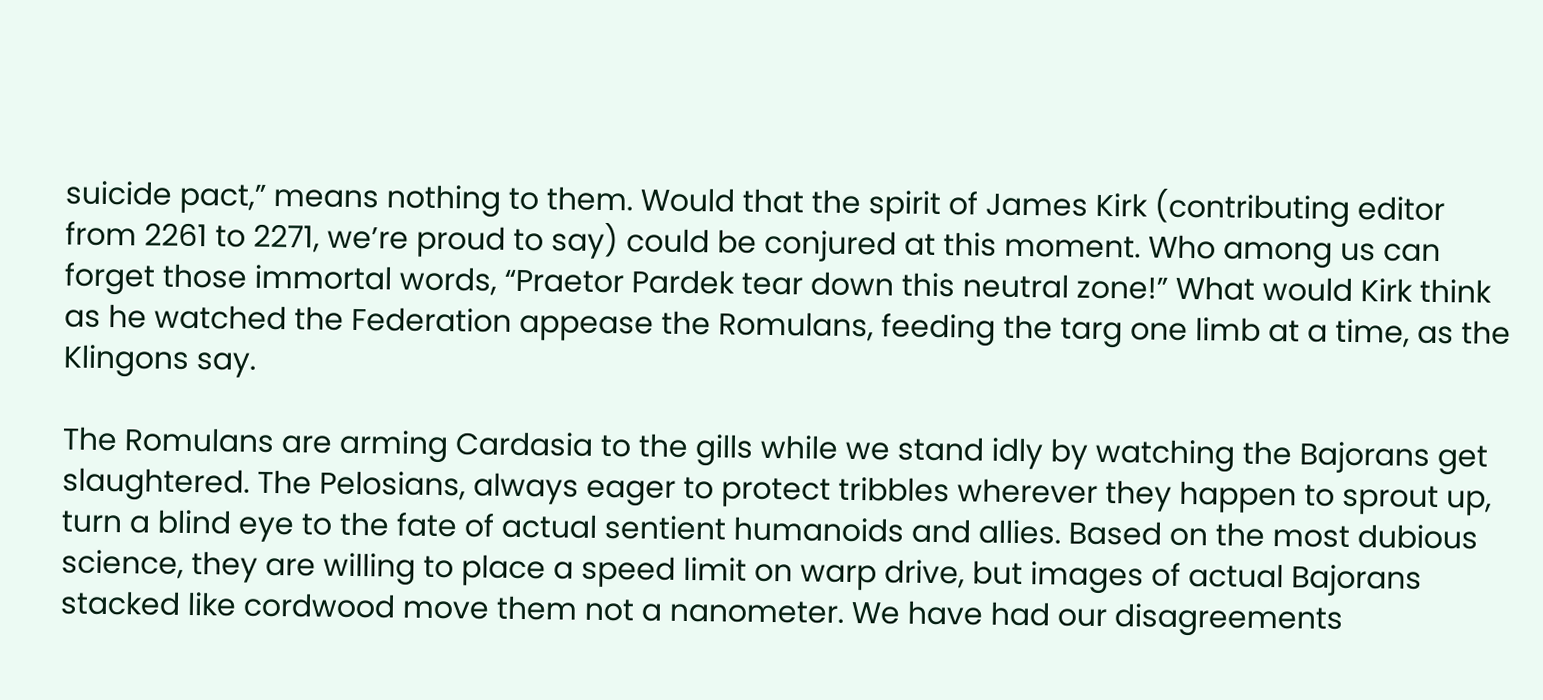suicide pact,” means nothing to them. Would that the spirit of James Kirk (contributing editor from 2261 to 2271, we’re proud to say) could be conjured at this moment. Who among us can forget those immortal words, “Praetor Pardek tear down this neutral zone!” What would Kirk think as he watched the Federation appease the Romulans, feeding the targ one limb at a time, as the Klingons say.

The Romulans are arming Cardasia to the gills while we stand idly by watching the Bajorans get slaughtered. The Pelosians, always eager to protect tribbles wherever they happen to sprout up, turn a blind eye to the fate of actual sentient humanoids and allies. Based on the most dubious science, they are willing to place a speed limit on warp drive, but images of actual Bajorans stacked like cordwood move them not a nanometer. We have had our disagreements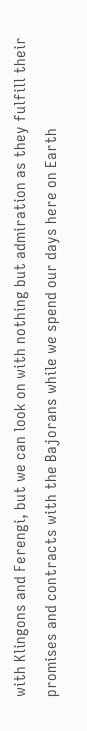with Klingons and Ferengi, but we can look on with nothing but admiration as they fulfill their promises and contracts with the Bajorans while we spend our days here on Earth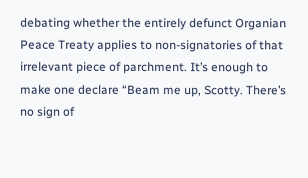debating whether the entirely defunct Organian Peace Treaty applies to non-signatories of that irrelevant piece of parchment. It’s enough to make one declare “Beam me up, Scotty. There’s no sign of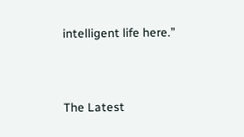intelligent life here.”


The Latest